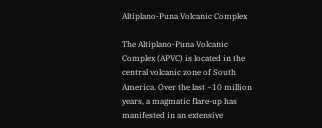Altiplano-Puna Volcanic Complex

The Altiplano-Puna Volcanic Complex (APVC) is located in the central volcanic zone of South America. Over the last ~10 million years, a magmatic flare-up has manifested in an extensive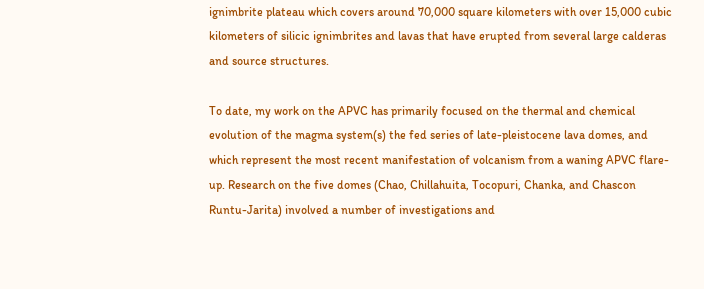ignimbrite plateau which covers around 70,000 square kilometers with over 15,000 cubic kilometers of silicic ignimbrites and lavas that have erupted from several large calderas and source structures.

To date, my work on the APVC has primarily focused on the thermal and chemical evolution of the magma system(s) the fed series of late-pleistocene lava domes, and which represent the most recent manifestation of volcanism from a waning APVC flare-up. Research on the five domes (Chao, Chillahuita, Tocopuri, Chanka, and Chascon Runtu-Jarita) involved a number of investigations and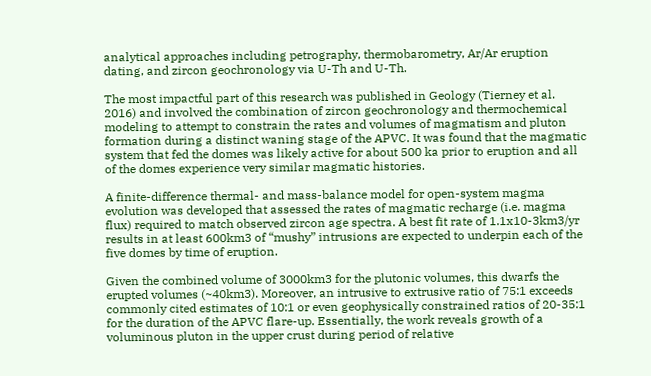analytical approaches including petrography, thermobarometry, Ar/Ar eruption dating, and zircon geochronology via U-Th and U-Th.

The most impactful part of this research was published in Geology (Tierney et al. 2016) and involved the combination of zircon geochronology and thermochemical modeling to attempt to constrain the rates and volumes of magmatism and pluton formation during a distinct waning stage of the APVC. It was found that the magmatic system that fed the domes was likely active for about 500 ka prior to eruption and all of the domes experience very similar magmatic histories.

A finite-difference thermal- and mass-balance model for open-system magma evolution was developed that assessed the rates of magmatic recharge (i.e. magma flux) required to match observed zircon age spectra. A best fit rate of 1.1x10-3km3/yr results in at least 600km3 of “mushy” intrusions are expected to underpin each of the five domes by time of eruption.

Given the combined volume of 3000km3 for the plutonic volumes, this dwarfs the erupted volumes (~40km3). Moreover, an intrusive to extrusive ratio of 75:1 exceeds commonly cited estimates of 10:1 or even geophysically constrained ratios of 20-35:1 for the duration of the APVC flare-up. Essentially, the work reveals growth of a voluminous pluton in the upper crust during period of relative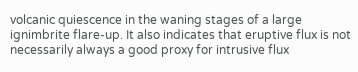volcanic quiescence in the waning stages of a large ignimbrite flare-up. It also indicates that eruptive flux is not necessarily always a good proxy for intrusive flux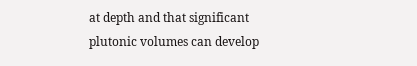at depth and that significant plutonic volumes can develop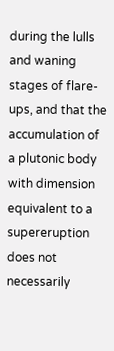during the lulls and waning stages of flare-ups, and that the accumulation of a plutonic body with dimension equivalent to a supereruption does not necessarily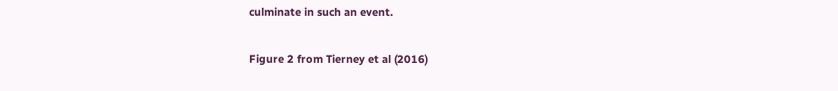culminate in such an event.

Figure 2 from Tierney et al (2016)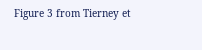Figure 3 from Tierney et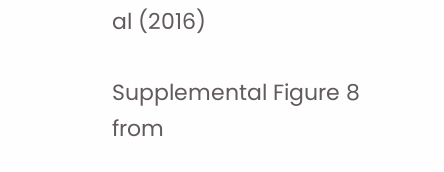al (2016)

Supplemental Figure 8 from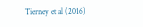Tierney et al (2016)